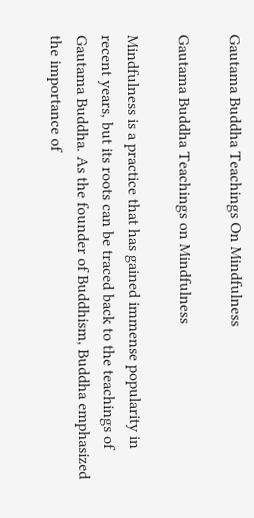Gautama Buddha Teachings On Mindfulness

Gautama Buddha Teachings on Mindfulness

Mindfulness is a practice that has gained immense popularity in recent years, but its roots can be traced back to the teachings of Gautama Buddha. As the founder of Buddhism, Buddha emphasized the importance of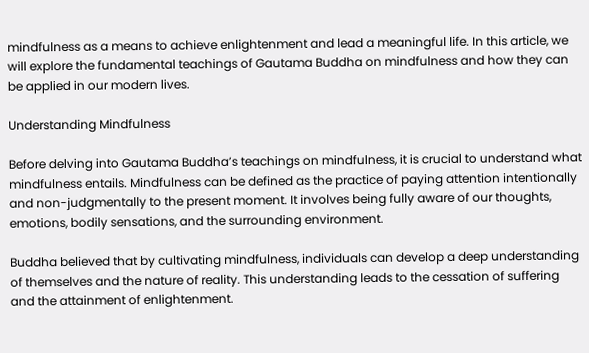mindfulness as a means to achieve enlightenment and lead a meaningful life. In this article, we will explore the fundamental teachings of Gautama Buddha on mindfulness and how they can be applied in our modern lives.

Understanding Mindfulness

Before delving into Gautama Buddha’s teachings on mindfulness, it is crucial to understand what mindfulness entails. Mindfulness can be defined as the practice of paying attention intentionally and non-judgmentally to the present moment. It involves being fully aware of our thoughts, emotions, bodily sensations, and the surrounding environment.

Buddha believed that by cultivating mindfulness, individuals can develop a deep understanding of themselves and the nature of reality. This understanding leads to the cessation of suffering and the attainment of enlightenment.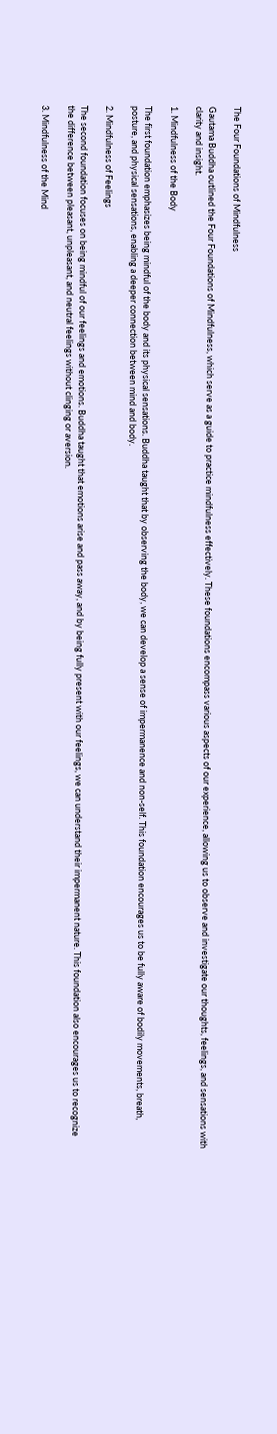The Four Foundations of Mindfulness

Gautama Buddha outlined the Four Foundations of Mindfulness, which serve as a guide to practice mindfulness effectively. These foundations encompass various aspects of our experience, allowing us to observe and investigate our thoughts, feelings, and sensations with clarity and insight.

1. Mindfulness of the Body

The first foundation emphasizes being mindful of the body and its physical sensations. Buddha taught that by observing the body, we can develop a sense of impermanence and non-self. This foundation encourages us to be fully aware of bodily movements, breath, posture, and physical sensations, enabling a deeper connection between mind and body.

2. Mindfulness of Feelings

The second foundation focuses on being mindful of our feelings and emotions. Buddha taught that emotions arise and pass away, and by being fully present with our feelings, we can understand their impermanent nature. This foundation also encourages us to recognize the difference between pleasant, unpleasant, and neutral feelings without clinging or aversion.

3. Mindfulness of the Mind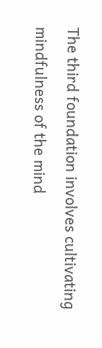The third foundation involves cultivating mindfulness of the mind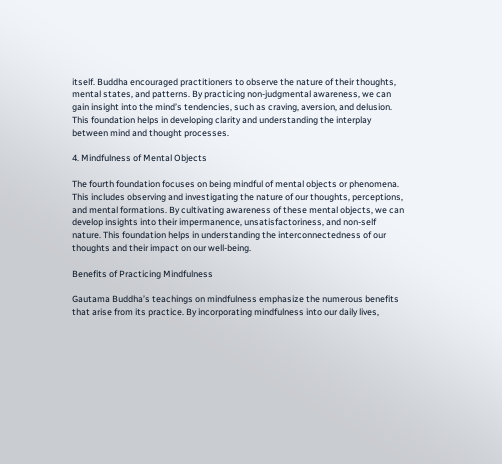itself. Buddha encouraged practitioners to observe the nature of their thoughts, mental states, and patterns. By practicing non-judgmental awareness, we can gain insight into the mind’s tendencies, such as craving, aversion, and delusion. This foundation helps in developing clarity and understanding the interplay between mind and thought processes.

4. Mindfulness of Mental Objects

The fourth foundation focuses on being mindful of mental objects or phenomena. This includes observing and investigating the nature of our thoughts, perceptions, and mental formations. By cultivating awareness of these mental objects, we can develop insights into their impermanence, unsatisfactoriness, and non-self nature. This foundation helps in understanding the interconnectedness of our thoughts and their impact on our well-being.

Benefits of Practicing Mindfulness

Gautama Buddha’s teachings on mindfulness emphasize the numerous benefits that arise from its practice. By incorporating mindfulness into our daily lives,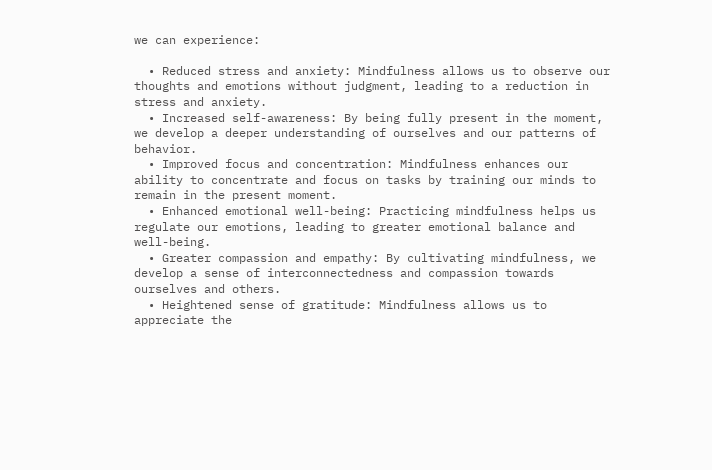we can experience:

  • Reduced stress and anxiety: Mindfulness allows us to observe our thoughts and emotions without judgment, leading to a reduction in stress and anxiety.
  • Increased self-awareness: By being fully present in the moment, we develop a deeper understanding of ourselves and our patterns of behavior.
  • Improved focus and concentration: Mindfulness enhances our ability to concentrate and focus on tasks by training our minds to remain in the present moment.
  • Enhanced emotional well-being: Practicing mindfulness helps us regulate our emotions, leading to greater emotional balance and well-being.
  • Greater compassion and empathy: By cultivating mindfulness, we develop a sense of interconnectedness and compassion towards ourselves and others.
  • Heightened sense of gratitude: Mindfulness allows us to appreciate the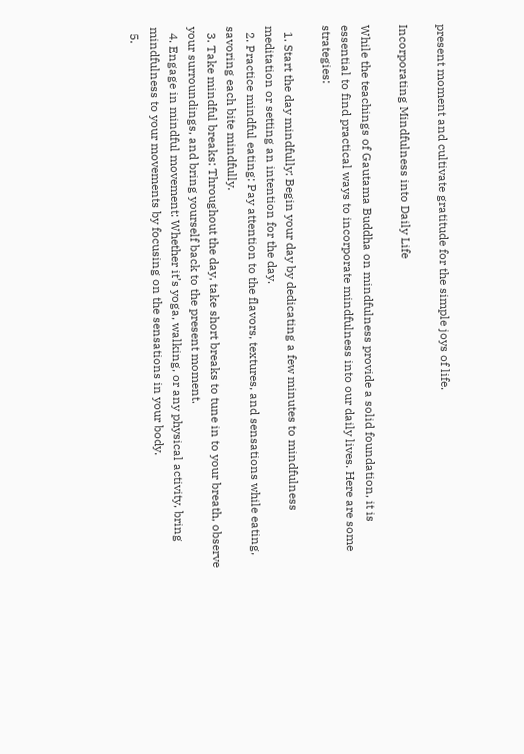present moment and cultivate gratitude for the simple joys of life.

Incorporating Mindfulness into Daily Life

While the teachings of Gautama Buddha on mindfulness provide a solid foundation, it is essential to find practical ways to incorporate mindfulness into our daily lives. Here are some strategies:

  1. Start the day mindfully: Begin your day by dedicating a few minutes to mindfulness meditation or setting an intention for the day.
  2. Practice mindful eating: Pay attention to the flavors, textures, and sensations while eating, savoring each bite mindfully.
  3. Take mindful breaks: Throughout the day, take short breaks to tune in to your breath, observe your surroundings, and bring yourself back to the present moment.
  4. Engage in mindful movement: Whether it’s yoga, walking, or any physical activity, bring mindfulness to your movements by focusing on the sensations in your body.
  5.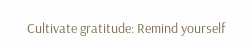Cultivate gratitude: Remind yourself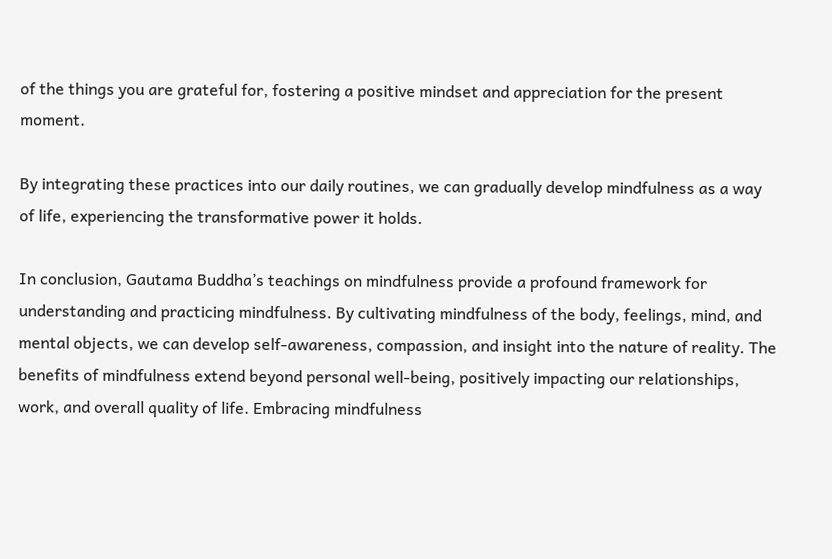of the things you are grateful for, fostering a positive mindset and appreciation for the present moment.

By integrating these practices into our daily routines, we can gradually develop mindfulness as a way of life, experiencing the transformative power it holds.

In conclusion, Gautama Buddha’s teachings on mindfulness provide a profound framework for understanding and practicing mindfulness. By cultivating mindfulness of the body, feelings, mind, and mental objects, we can develop self-awareness, compassion, and insight into the nature of reality. The benefits of mindfulness extend beyond personal well-being, positively impacting our relationships, work, and overall quality of life. Embracing mindfulness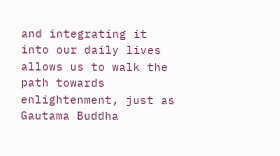and integrating it into our daily lives allows us to walk the path towards enlightenment, just as Gautama Buddha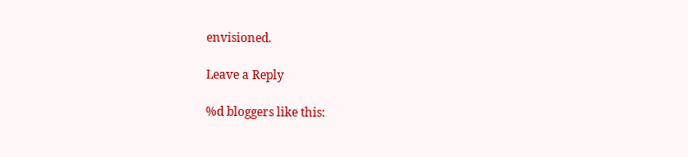envisioned.

Leave a Reply

%d bloggers like this: